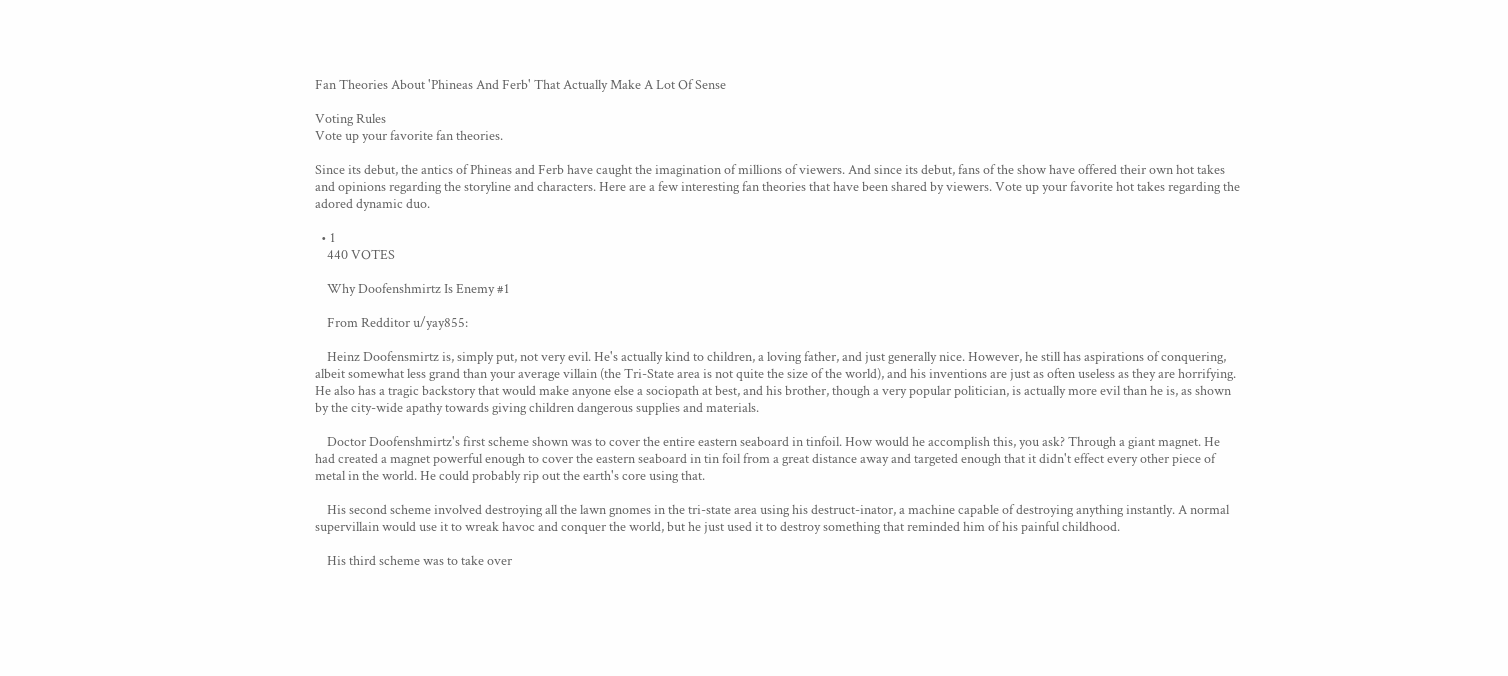Fan Theories About 'Phineas And Ferb' That Actually Make A Lot Of Sense

Voting Rules
Vote up your favorite fan theories.

Since its debut, the antics of Phineas and Ferb have caught the imagination of millions of viewers. And since its debut, fans of the show have offered their own hot takes and opinions regarding the storyline and characters. Here are a few interesting fan theories that have been shared by viewers. Vote up your favorite hot takes regarding the adored dynamic duo.

  • 1
    440 VOTES

    Why Doofenshmirtz Is Enemy #1

    From Redditor u/yay855:

    Heinz Doofensmirtz is, simply put, not very evil. He's actually kind to children, a loving father, and just generally nice. However, he still has aspirations of conquering, albeit somewhat less grand than your average villain (the Tri-State area is not quite the size of the world), and his inventions are just as often useless as they are horrifying. He also has a tragic backstory that would make anyone else a sociopath at best, and his brother, though a very popular politician, is actually more evil than he is, as shown by the city-wide apathy towards giving children dangerous supplies and materials.

    Doctor Doofenshmirtz's first scheme shown was to cover the entire eastern seaboard in tinfoil. How would he accomplish this, you ask? Through a giant magnet. He had created a magnet powerful enough to cover the eastern seaboard in tin foil from a great distance away and targeted enough that it didn't effect every other piece of metal in the world. He could probably rip out the earth's core using that.

    His second scheme involved destroying all the lawn gnomes in the tri-state area using his destruct-inator, a machine capable of destroying anything instantly. A normal supervillain would use it to wreak havoc and conquer the world, but he just used it to destroy something that reminded him of his painful childhood.

    His third scheme was to take over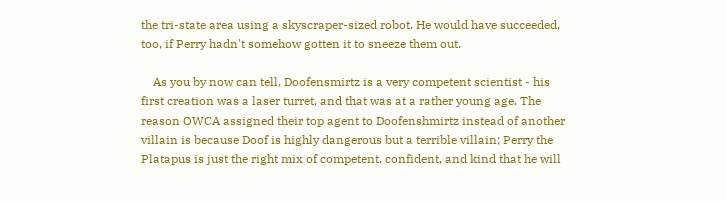the tri-state area using a skyscraper-sized robot. He would have succeeded, too, if Perry hadn't somehow gotten it to sneeze them out.

    As you by now can tell, Doofensmirtz is a very competent scientist - his first creation was a laser turret, and that was at a rather young age. The reason OWCA assigned their top agent to Doofenshmirtz instead of another villain is because Doof is highly dangerous but a terrible villain; Perry the Platapus is just the right mix of competent, confident, and kind that he will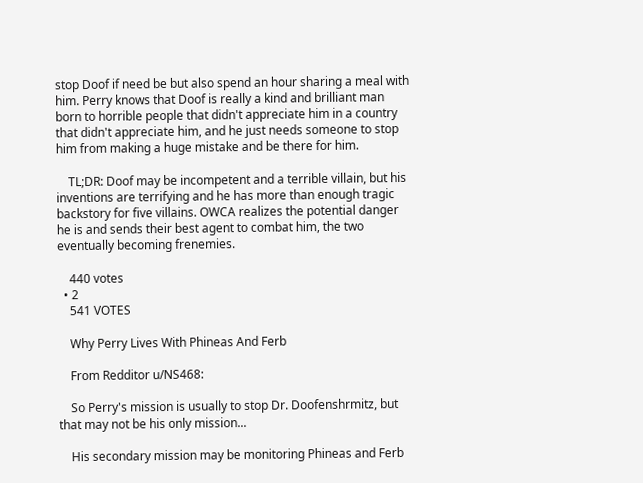stop Doof if need be but also spend an hour sharing a meal with him. Perry knows that Doof is really a kind and brilliant man born to horrible people that didn't appreciate him in a country that didn't appreciate him, and he just needs someone to stop him from making a huge mistake and be there for him.

    TL;DR: Doof may be incompetent and a terrible villain, but his inventions are terrifying and he has more than enough tragic backstory for five villains. OWCA realizes the potential danger he is and sends their best agent to combat him, the two eventually becoming frenemies.

    440 votes
  • 2
    541 VOTES

    Why Perry Lives With Phineas And Ferb

    From Redditor u/NS468:

    So Perry's mission is usually to stop Dr. Doofenshrmitz, but that may not be his only mission...

    His secondary mission may be monitoring Phineas and Ferb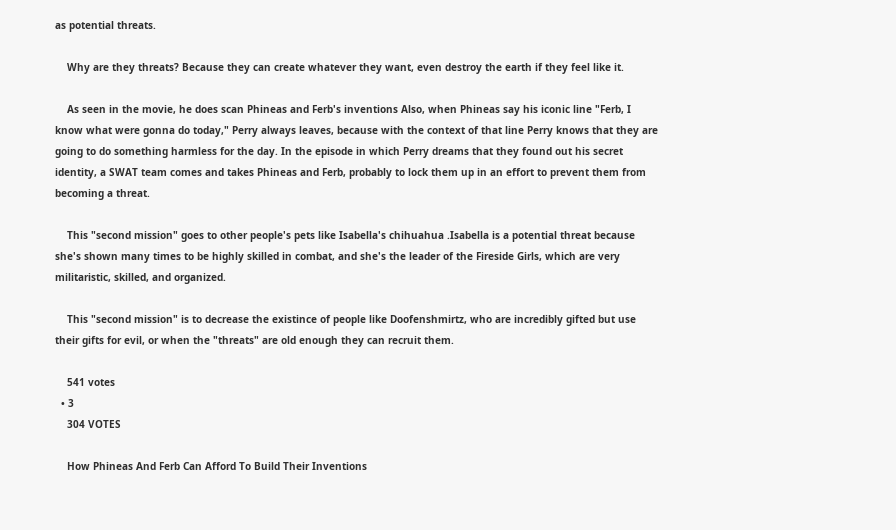as potential threats.

    Why are they threats? Because they can create whatever they want, even destroy the earth if they feel like it.

    As seen in the movie, he does scan Phineas and Ferb's inventions Also, when Phineas say his iconic line "Ferb, I know what were gonna do today," Perry always leaves, because with the context of that line Perry knows that they are going to do something harmless for the day. In the episode in which Perry dreams that they found out his secret identity, a SWAT team comes and takes Phineas and Ferb, probably to lock them up in an effort to prevent them from becoming a threat.

    This "second mission" goes to other people's pets like Isabella's chihuahua .Isabella is a potential threat because she's shown many times to be highly skilled in combat, and she's the leader of the Fireside Girls, which are very militaristic, skilled, and organized.

    This "second mission" is to decrease the existince of people like Doofenshmirtz, who are incredibly gifted but use their gifts for evil, or when the "threats" are old enough they can recruit them.

    541 votes
  • 3
    304 VOTES

    How Phineas And Ferb Can Afford To Build Their Inventions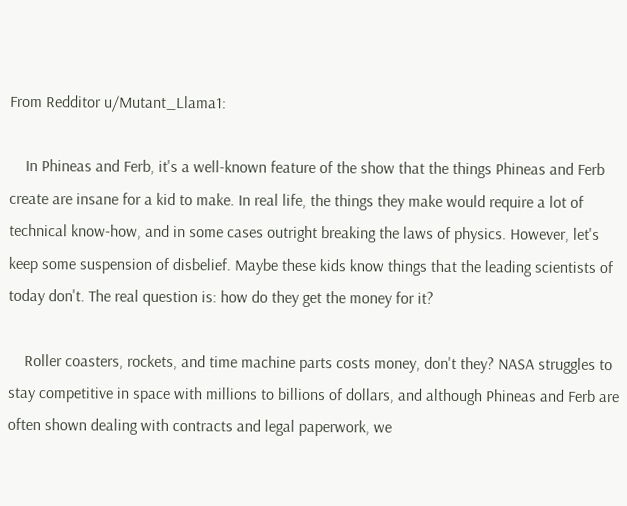From Redditor u/Mutant_Llama1:

    In Phineas and Ferb, it's a well-known feature of the show that the things Phineas and Ferb create are insane for a kid to make. In real life, the things they make would require a lot of technical know-how, and in some cases outright breaking the laws of physics. However, let's keep some suspension of disbelief. Maybe these kids know things that the leading scientists of today don't. The real question is: how do they get the money for it?

    Roller coasters, rockets, and time machine parts costs money, don't they? NASA struggles to stay competitive in space with millions to billions of dollars, and although Phineas and Ferb are often shown dealing with contracts and legal paperwork, we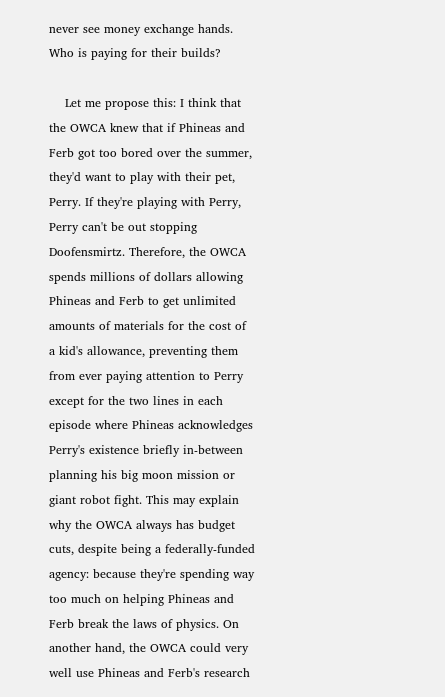never see money exchange hands. Who is paying for their builds?

    Let me propose this: I think that the OWCA knew that if Phineas and Ferb got too bored over the summer, they'd want to play with their pet, Perry. If they're playing with Perry, Perry can't be out stopping Doofensmirtz. Therefore, the OWCA spends millions of dollars allowing Phineas and Ferb to get unlimited amounts of materials for the cost of a kid's allowance, preventing them from ever paying attention to Perry except for the two lines in each episode where Phineas acknowledges Perry's existence briefly in-between planning his big moon mission or giant robot fight. This may explain why the OWCA always has budget cuts, despite being a federally-funded agency: because they're spending way too much on helping Phineas and Ferb break the laws of physics. On another hand, the OWCA could very well use Phineas and Ferb's research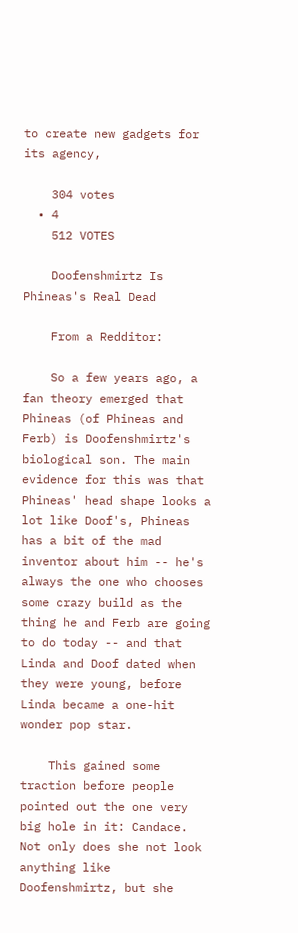to create new gadgets for its agency,

    304 votes
  • 4
    512 VOTES

    Doofenshmirtz Is Phineas's Real Dead

    From a Redditor:

    So a few years ago, a fan theory emerged that Phineas (of Phineas and Ferb) is Doofenshmirtz's biological son. The main evidence for this was that Phineas' head shape looks a lot like Doof's, Phineas has a bit of the mad inventor about him -- he's always the one who chooses some crazy build as the thing he and Ferb are going to do today -- and that Linda and Doof dated when they were young, before Linda became a one-hit wonder pop star.

    This gained some traction before people pointed out the one very big hole in it: Candace. Not only does she not look anything like Doofenshmirtz, but she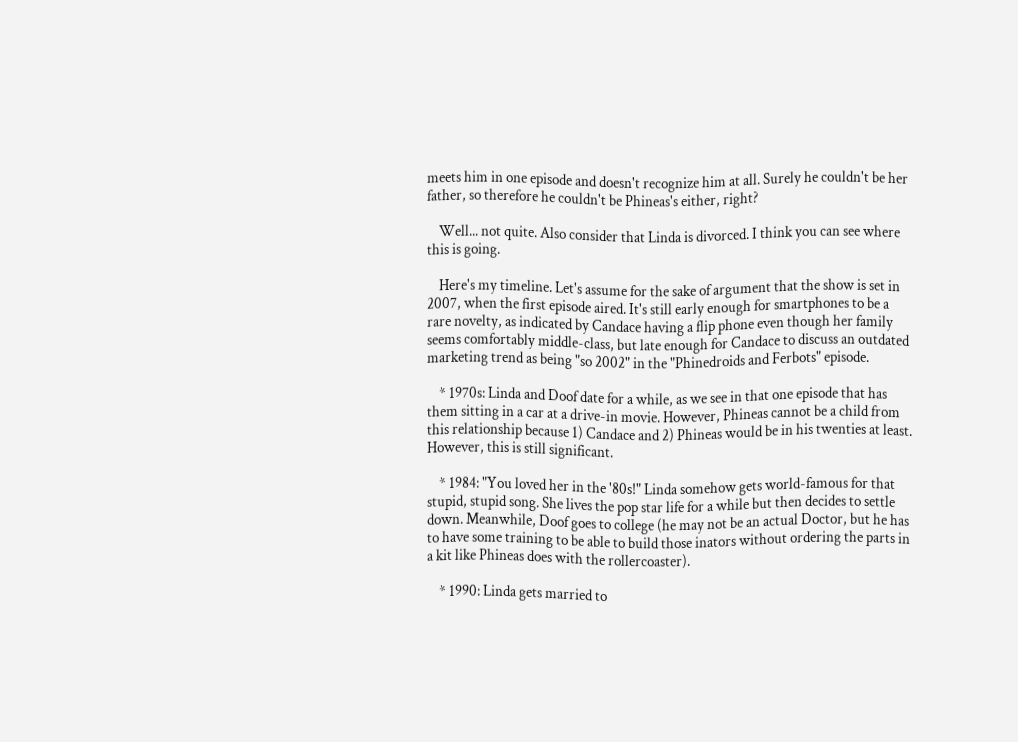meets him in one episode and doesn't recognize him at all. Surely he couldn't be her father, so therefore he couldn't be Phineas's either, right?

    Well... not quite. Also consider that Linda is divorced. I think you can see where this is going.

    Here's my timeline. Let's assume for the sake of argument that the show is set in 2007, when the first episode aired. It's still early enough for smartphones to be a rare novelty, as indicated by Candace having a flip phone even though her family seems comfortably middle-class, but late enough for Candace to discuss an outdated marketing trend as being "so 2002" in the "Phinedroids and Ferbots" episode.

    * 1970s: Linda and Doof date for a while, as we see in that one episode that has them sitting in a car at a drive-in movie. However, Phineas cannot be a child from this relationship because 1) Candace and 2) Phineas would be in his twenties at least. However, this is still significant.

    * 1984: "You loved her in the '80s!" Linda somehow gets world-famous for that stupid, stupid song. She lives the pop star life for a while but then decides to settle down. Meanwhile, Doof goes to college (he may not be an actual Doctor, but he has to have some training to be able to build those inators without ordering the parts in a kit like Phineas does with the rollercoaster).

    * 1990: Linda gets married to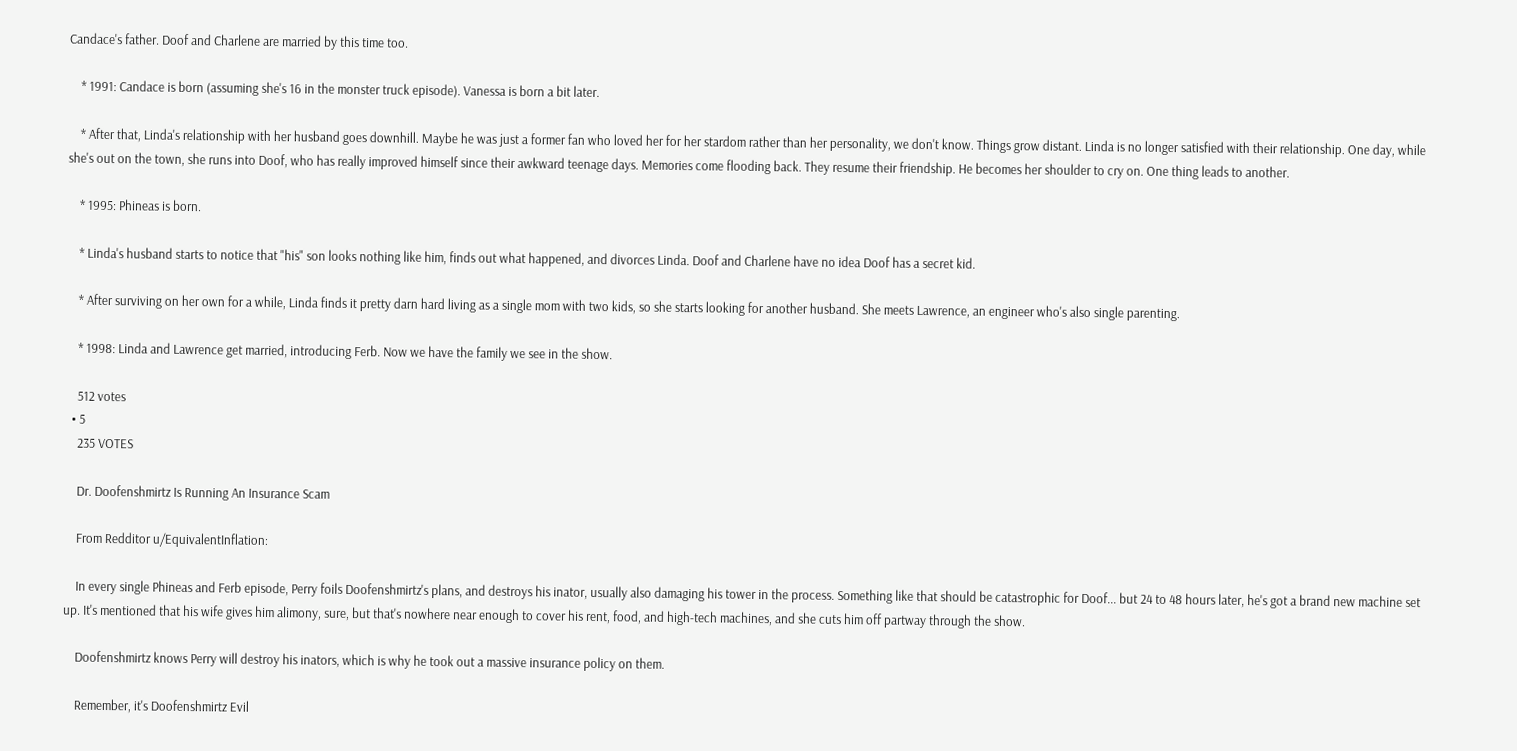Candace's father. Doof and Charlene are married by this time too.

    * 1991: Candace is born (assuming she's 16 in the monster truck episode). Vanessa is born a bit later.

    * After that, Linda's relationship with her husband goes downhill. Maybe he was just a former fan who loved her for her stardom rather than her personality, we don't know. Things grow distant. Linda is no longer satisfied with their relationship. One day, while she's out on the town, she runs into Doof, who has really improved himself since their awkward teenage days. Memories come flooding back. They resume their friendship. He becomes her shoulder to cry on. One thing leads to another.

    * 1995: Phineas is born.

    * Linda's husband starts to notice that "his" son looks nothing like him, finds out what happened, and divorces Linda. Doof and Charlene have no idea Doof has a secret kid.

    * After surviving on her own for a while, Linda finds it pretty darn hard living as a single mom with two kids, so she starts looking for another husband. She meets Lawrence, an engineer who's also single parenting.

    * 1998: Linda and Lawrence get married, introducing Ferb. Now we have the family we see in the show.

    512 votes
  • 5
    235 VOTES

    Dr. Doofenshmirtz Is Running An Insurance Scam

    From Redditor u/EquivalentInflation:

    In every single Phineas and Ferb episode, Perry foils Doofenshmirtz's plans, and destroys his inator, usually also damaging his tower in the process. Something like that should be catastrophic for Doof... but 24 to 48 hours later, he's got a brand new machine set up. It's mentioned that his wife gives him alimony, sure, but that's nowhere near enough to cover his rent, food, and high-tech machines, and she cuts him off partway through the show.

    Doofenshmirtz knows Perry will destroy his inators, which is why he took out a massive insurance policy on them.

    Remember, it's Doofenshmirtz Evil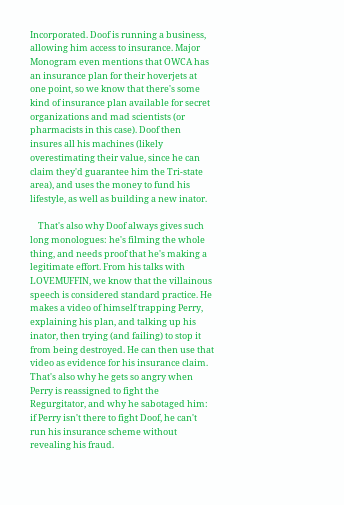Incorporated. Doof is running a business, allowing him access to insurance. Major Monogram even mentions that OWCA has an insurance plan for their hoverjets at one point, so we know that there's some kind of insurance plan available for secret organizations and mad scientists (or pharmacists in this case). Doof then insures all his machines (likely overestimating their value, since he can claim they'd guarantee him the Tri-state area), and uses the money to fund his lifestyle, as well as building a new inator.

    That's also why Doof always gives such long monologues: he's filming the whole thing, and needs proof that he's making a legitimate effort. From his talks with LOVEMUFFIN, we know that the villainous speech is considered standard practice. He makes a video of himself trapping Perry, explaining his plan, and talking up his inator, then trying (and failing) to stop it from being destroyed. He can then use that video as evidence for his insurance claim. That's also why he gets so angry when Perry is reassigned to fight the Regurgitator, and why he sabotaged him: if Perry isn't there to fight Doof, he can't run his insurance scheme without revealing his fraud.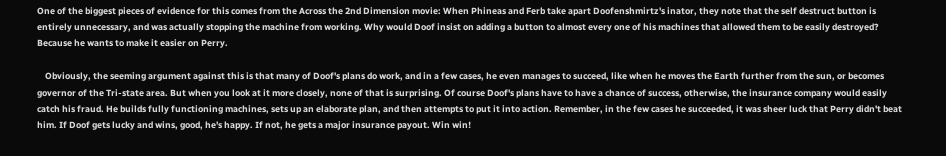One of the biggest pieces of evidence for this comes from the Across the 2nd Dimension movie: When Phineas and Ferb take apart Doofenshmirtz's inator, they note that the self destruct button is entirely unnecessary, and was actually stopping the machine from working. Why would Doof insist on adding a button to almost every one of his machines that allowed them to be easily destroyed? Because he wants to make it easier on Perry.

    Obviously, the seeming argument against this is that many of Doof's plans do work, and in a few cases, he even manages to succeed, like when he moves the Earth further from the sun, or becomes governor of the Tri-state area. But when you look at it more closely, none of that is surprising. Of course Doof's plans have to have a chance of success, otherwise, the insurance company would easily catch his fraud. He builds fully functioning machines, sets up an elaborate plan, and then attempts to put it into action. Remember, in the few cases he succeeded, it was sheer luck that Perry didn't beat him. If Doof gets lucky and wins, good, he's happy. If not, he gets a major insurance payout. Win win!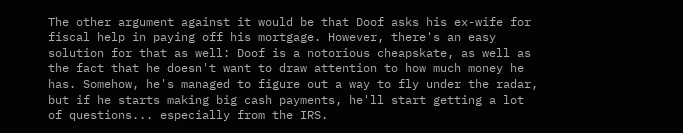The other argument against it would be that Doof asks his ex-wife for fiscal help in paying off his mortgage. However, there's an easy solution for that as well: Doof is a notorious cheapskate, as well as the fact that he doesn't want to draw attention to how much money he has. Somehow, he's managed to figure out a way to fly under the radar, but if he starts making big cash payments, he'll start getting a lot of questions... especially from the IRS.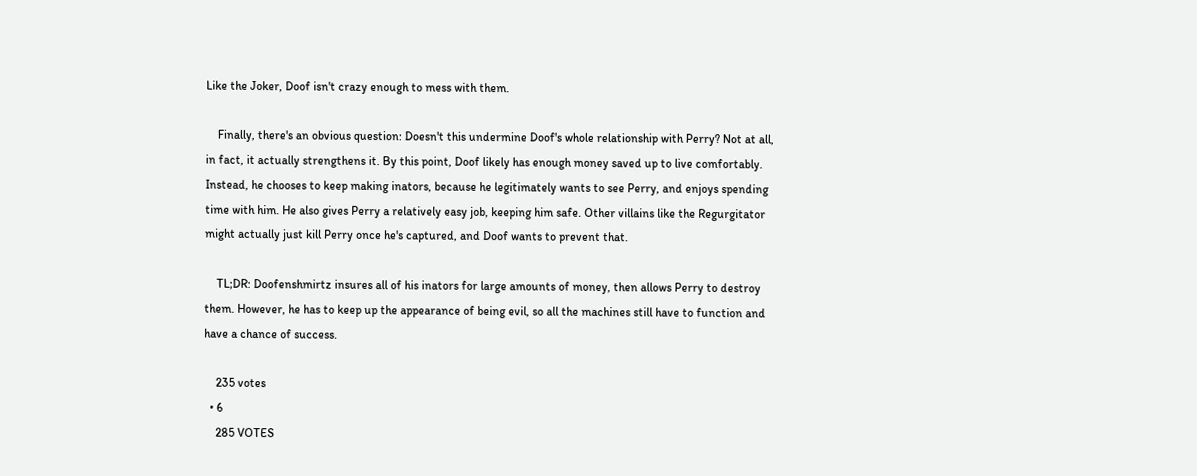Like the Joker, Doof isn't crazy enough to mess with them.

    Finally, there's an obvious question: Doesn't this undermine Doof's whole relationship with Perry? Not at all, in fact, it actually strengthens it. By this point, Doof likely has enough money saved up to live comfortably. Instead, he chooses to keep making inators, because he legitimately wants to see Perry, and enjoys spending time with him. He also gives Perry a relatively easy job, keeping him safe. Other villains like the Regurgitator might actually just kill Perry once he's captured, and Doof wants to prevent that.

    TL;DR: Doofenshmirtz insures all of his inators for large amounts of money, then allows Perry to destroy them. However, he has to keep up the appearance of being evil, so all the machines still have to function and have a chance of success.

    235 votes
  • 6
    285 VOTES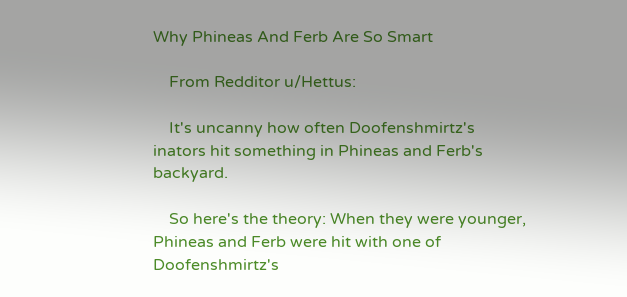Why Phineas And Ferb Are So Smart

    From Redditor u/Hettus:

    It's uncanny how often Doofenshmirtz's inators hit something in Phineas and Ferb's backyard.

    So here's the theory: When they were younger, Phineas and Ferb were hit with one of Doofenshmirtz's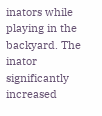inators while playing in the backyard. The inator significantly increased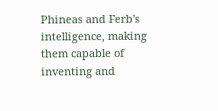Phineas and Ferb's intelligence, making them capable of inventing and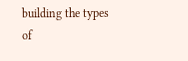building the types of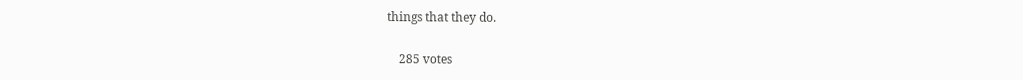things that they do.

    285 votes